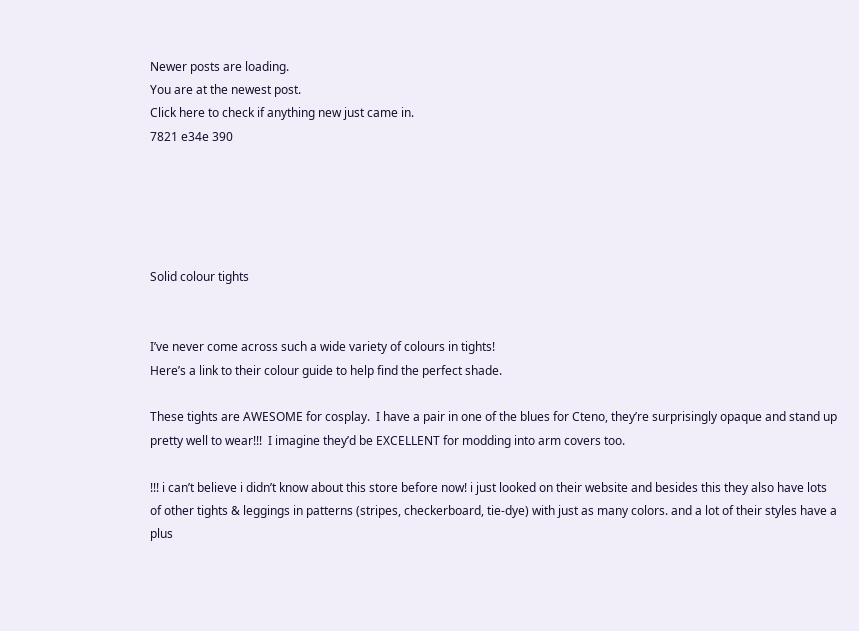Newer posts are loading.
You are at the newest post.
Click here to check if anything new just came in.
7821 e34e 390





Solid colour tights


I’ve never come across such a wide variety of colours in tights!
Here’s a link to their colour guide to help find the perfect shade.

These tights are AWESOME for cosplay.  I have a pair in one of the blues for Cteno, they’re surprisingly opaque and stand up pretty well to wear!!!  I imagine they’d be EXCELLENT for modding into arm covers too.

!!! i can’t believe i didn’t know about this store before now! i just looked on their website and besides this they also have lots of other tights & leggings in patterns (stripes, checkerboard, tie-dye) with just as many colors. and a lot of their styles have a plus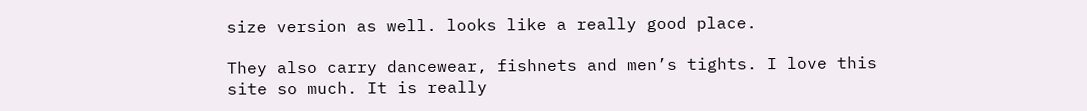size version as well. looks like a really good place.

They also carry dancewear, fishnets and men’s tights. I love this site so much. It is really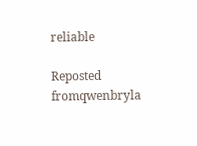reliable

Reposted fromqwenbryla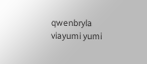qwenbryla viayumi yumi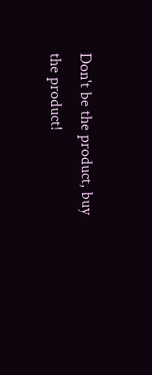Don't be the product, buy the product!